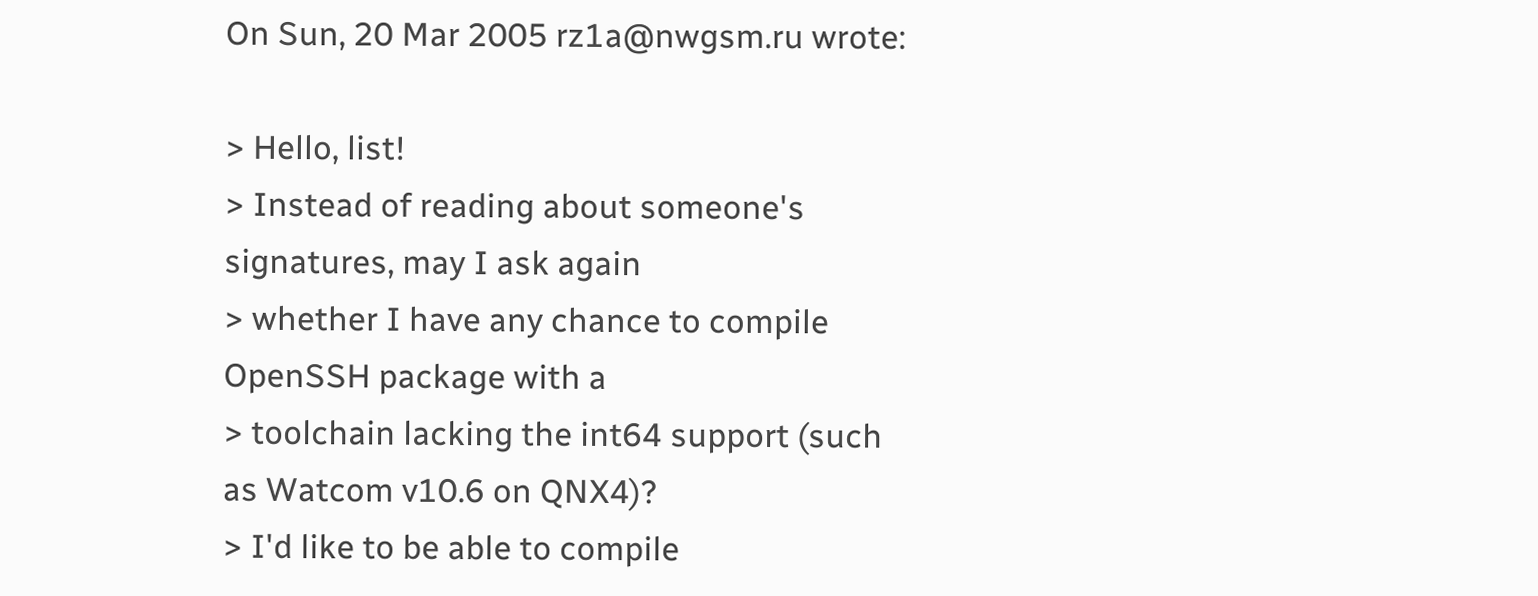On Sun, 20 Mar 2005 rz1a@nwgsm.ru wrote:

> Hello, list!
> Instead of reading about someone's signatures, may I ask again
> whether I have any chance to compile OpenSSH package with a
> toolchain lacking the int64 support (such as Watcom v10.6 on QNX4)?
> I'd like to be able to compile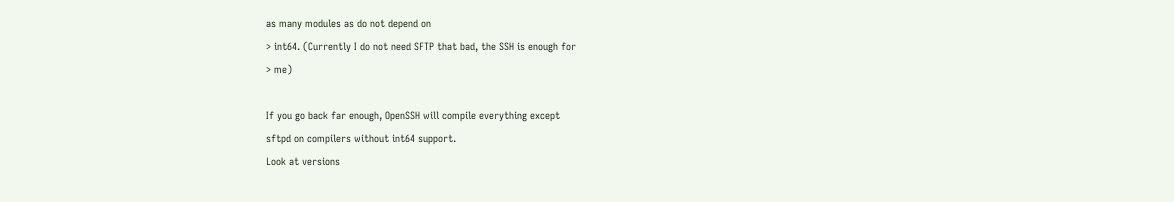as many modules as do not depend on
> int64. (Currently I do not need SFTP that bad, the SSH is enough for
> me)

If you go back far enough, OpenSSH will compile everything except
sftpd on compilers without int64 support.
Look at versions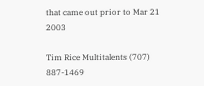that came out prior to Mar 21 2003

Tim Rice Multitalents (707) 887-1469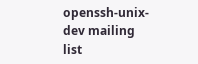openssh-unix-dev mailing list